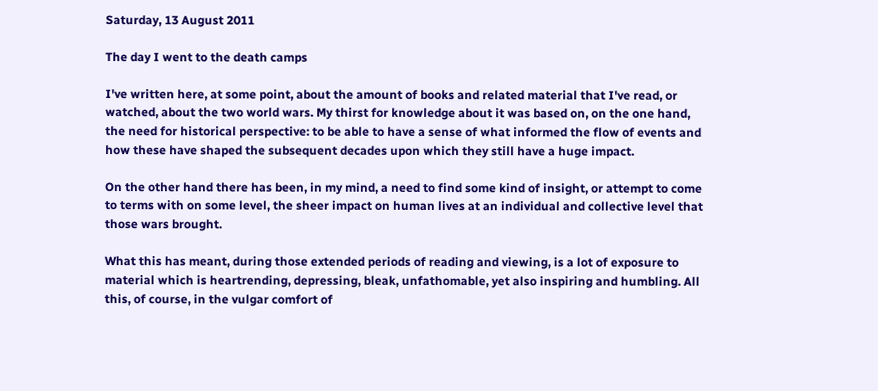Saturday, 13 August 2011

The day I went to the death camps

I've written here, at some point, about the amount of books and related material that I've read, or watched, about the two world wars. My thirst for knowledge about it was based on, on the one hand, the need for historical perspective: to be able to have a sense of what informed the flow of events and how these have shaped the subsequent decades upon which they still have a huge impact.

On the other hand there has been, in my mind, a need to find some kind of insight, or attempt to come to terms with on some level, the sheer impact on human lives at an individual and collective level that those wars brought.

What this has meant, during those extended periods of reading and viewing, is a lot of exposure to material which is heartrending, depressing, bleak, unfathomable, yet also inspiring and humbling. All this, of course, in the vulgar comfort of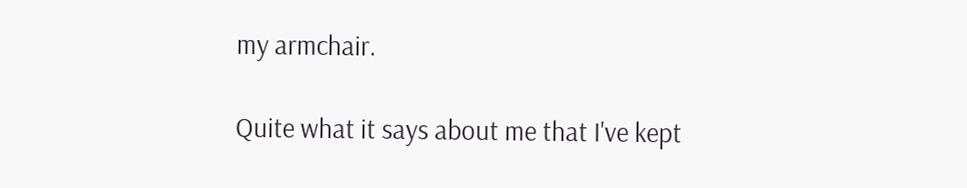my armchair.

Quite what it says about me that I've kept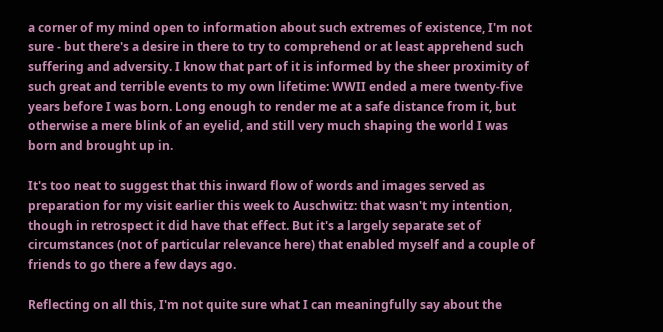a corner of my mind open to information about such extremes of existence, I'm not sure - but there's a desire in there to try to comprehend or at least apprehend such suffering and adversity. I know that part of it is informed by the sheer proximity of such great and terrible events to my own lifetime: WWII ended a mere twenty-five years before I was born. Long enough to render me at a safe distance from it, but otherwise a mere blink of an eyelid, and still very much shaping the world I was born and brought up in.

It's too neat to suggest that this inward flow of words and images served as preparation for my visit earlier this week to Auschwitz: that wasn't my intention, though in retrospect it did have that effect. But it's a largely separate set of circumstances (not of particular relevance here) that enabled myself and a couple of friends to go there a few days ago.

Reflecting on all this, I'm not quite sure what I can meaningfully say about the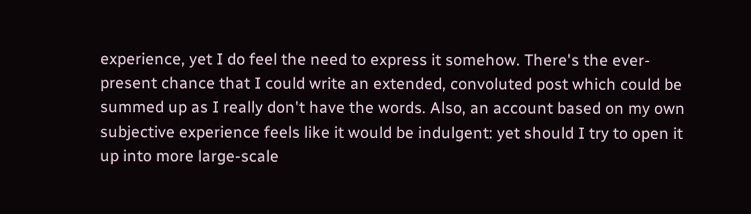experience, yet I do feel the need to express it somehow. There's the ever-present chance that I could write an extended, convoluted post which could be summed up as I really don't have the words. Also, an account based on my own subjective experience feels like it would be indulgent: yet should I try to open it up into more large-scale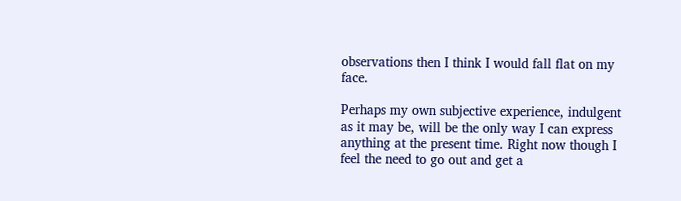observations then I think I would fall flat on my face.

Perhaps my own subjective experience, indulgent as it may be, will be the only way I can express anything at the present time. Right now though I feel the need to go out and get a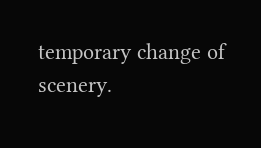temporary change of scenery.